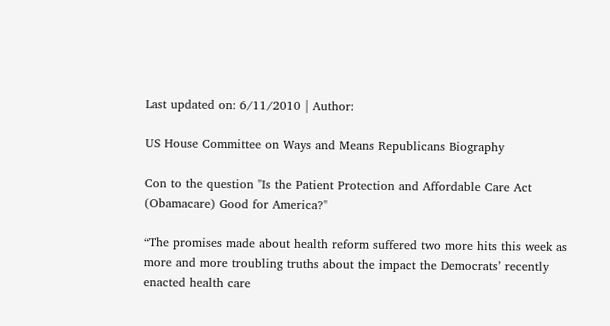Last updated on: 6/11/2010 | Author:

US House Committee on Ways and Means Republicans Biography

Con to the question "Is the Patient Protection and Affordable Care Act (Obamacare) Good for America?"

“The promises made about health reform suffered two more hits this week as more and more troubling truths about the impact the Democrats’ recently enacted health care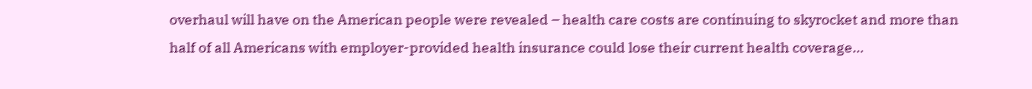overhaul will have on the American people were revealed – health care costs are continuing to skyrocket and more than half of all Americans with employer-provided health insurance could lose their current health coverage…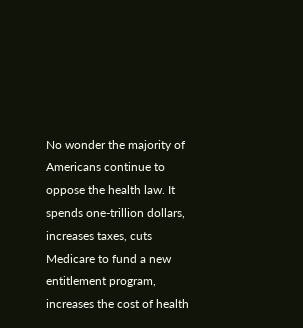No wonder the majority of Americans continue to oppose the health law. It spends one-trillion dollars, increases taxes, cuts Medicare to fund a new entitlement program, increases the cost of health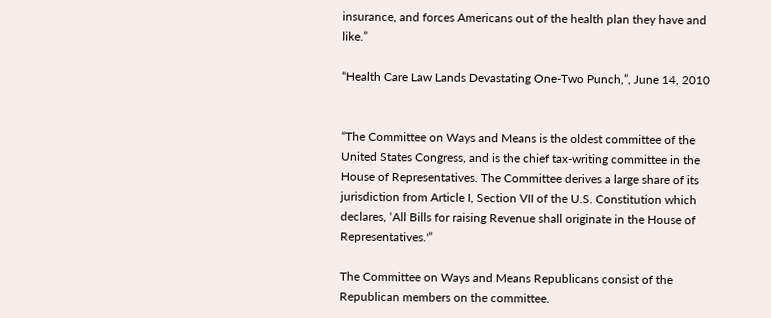insurance, and forces Americans out of the health plan they have and like.”

“Health Care Law Lands Devastating One-Two Punch,”, June 14, 2010


“The Committee on Ways and Means is the oldest committee of the United States Congress, and is the chief tax-writing committee in the House of Representatives. The Committee derives a large share of its jurisdiction from Article I, Section VII of the U.S. Constitution which declares, ‘All Bills for raising Revenue shall originate in the House of Representatives.'”

The Committee on Ways and Means Republicans consist of the Republican members on the committee.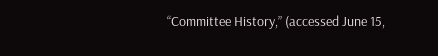“Committee History,” (accessed June 15,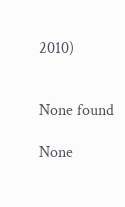2010)


None found

None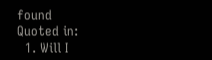found
Quoted in:
  1. Will I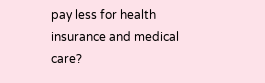pay less for health insurance and medical care?